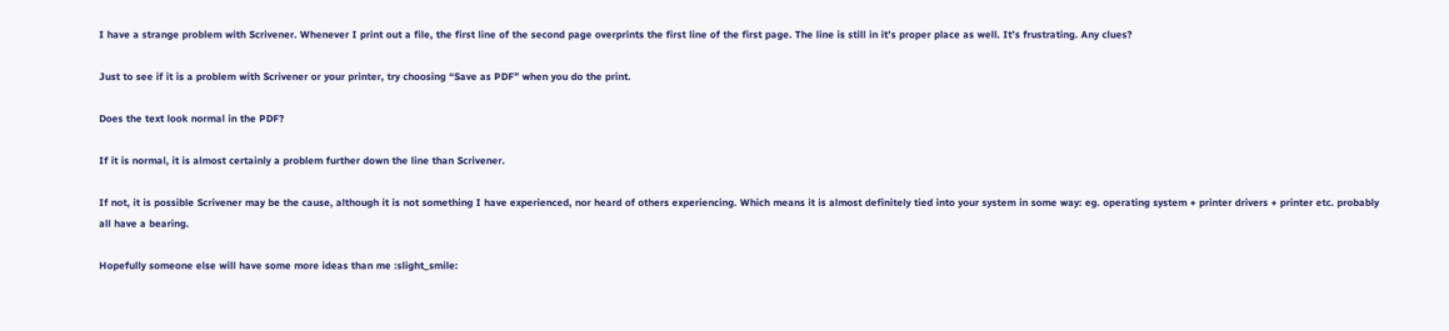I have a strange problem with Scrivener. Whenever I print out a file, the first line of the second page overprints the first line of the first page. The line is still in it’s proper place as well. It’s frustrating. Any clues?

Just to see if it is a problem with Scrivener or your printer, try choosing “Save as PDF” when you do the print.

Does the text look normal in the PDF?

If it is normal, it is almost certainly a problem further down the line than Scrivener.

If not, it is possible Scrivener may be the cause, although it is not something I have experienced, nor heard of others experiencing. Which means it is almost definitely tied into your system in some way: eg. operating system + printer drivers + printer etc. probably all have a bearing.

Hopefully someone else will have some more ideas than me :slight_smile: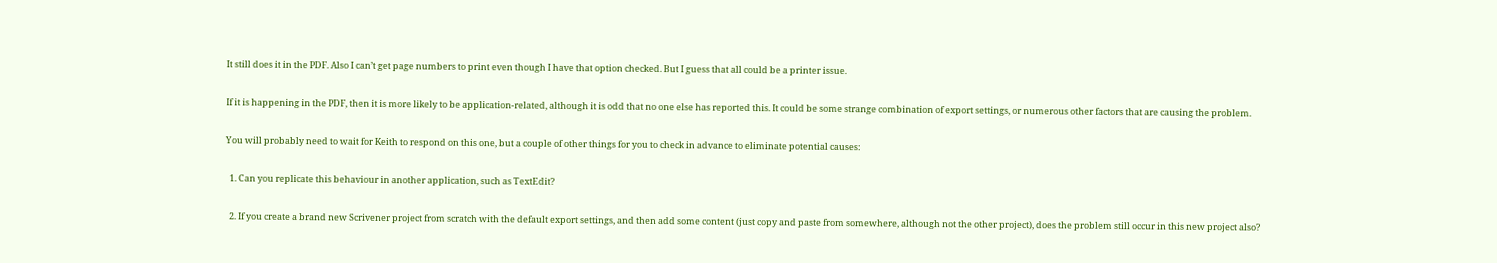It still does it in the PDF. Also I can’t get page numbers to print even though I have that option checked. But I guess that all could be a printer issue.

If it is happening in the PDF, then it is more likely to be application-related, although it is odd that no one else has reported this. It could be some strange combination of export settings, or numerous other factors that are causing the problem.

You will probably need to wait for Keith to respond on this one, but a couple of other things for you to check in advance to eliminate potential causes:

  1. Can you replicate this behaviour in another application, such as TextEdit?

  2. If you create a brand new Scrivener project from scratch with the default export settings, and then add some content (just copy and paste from somewhere, although not the other project), does the problem still occur in this new project also?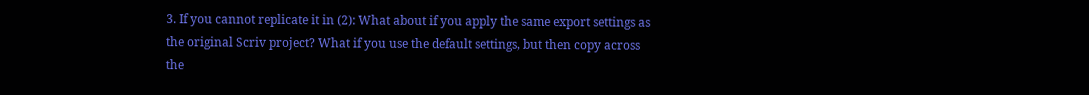3. If you cannot replicate it in (2): What about if you apply the same export settings as the original Scriv project? What if you use the default settings, but then copy across the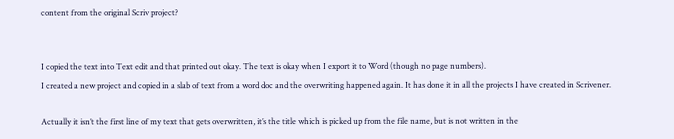content from the original Scriv project?


I copied the text into Text edit and that printed out okay. The text is okay when I export it to Word (though no page numbers).
I created a new project and copied in a slab of text from a word doc and the overwriting happened again. It has done it in all the projects I have created in Scrivener.

Actually it isn’t the first line of my text that gets overwritten, it’s the title which is picked up from the file name, but is not written in the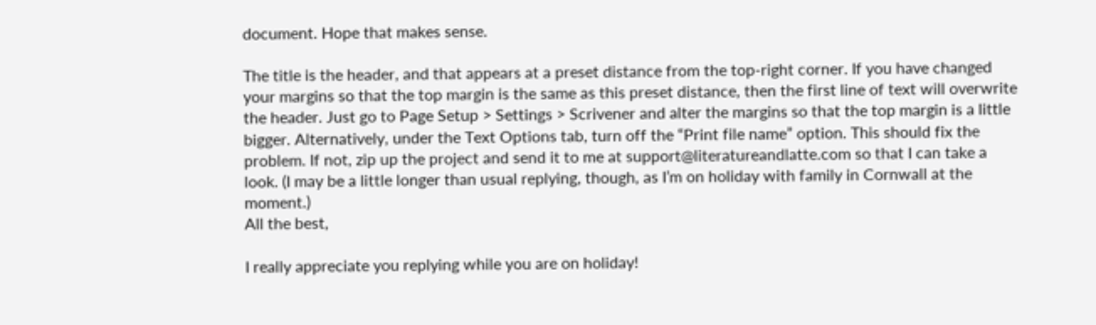document. Hope that makes sense.

The title is the header, and that appears at a preset distance from the top-right corner. If you have changed your margins so that the top margin is the same as this preset distance, then the first line of text will overwrite the header. Just go to Page Setup > Settings > Scrivener and alter the margins so that the top margin is a little bigger. Alternatively, under the Text Options tab, turn off the “Print file name” option. This should fix the problem. If not, zip up the project and send it to me at support@literatureandlatte.com so that I can take a look. (I may be a little longer than usual replying, though, as I’m on holiday with family in Cornwall at the moment.)
All the best,

I really appreciate you replying while you are on holiday!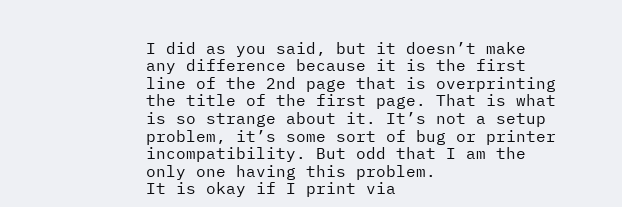I did as you said, but it doesn’t make any difference because it is the first line of the 2nd page that is overprinting the title of the first page. That is what is so strange about it. It’s not a setup problem, it’s some sort of bug or printer incompatibility. But odd that I am the only one having this problem.
It is okay if I print via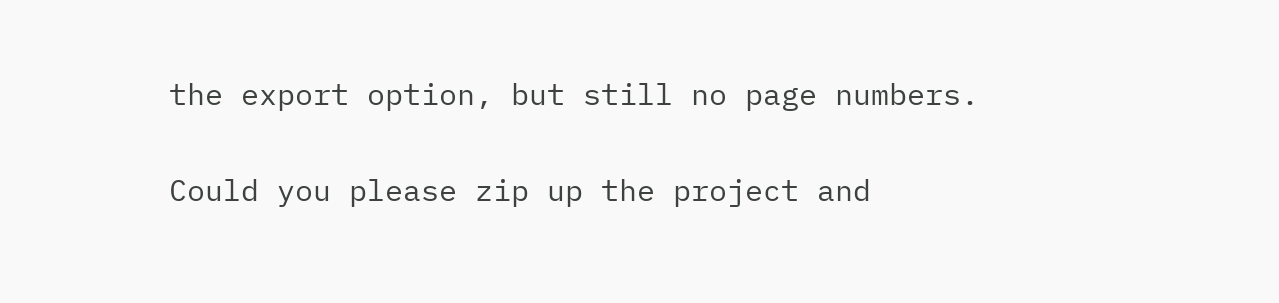the export option, but still no page numbers.

Could you please zip up the project and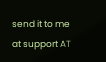send it to me at support AT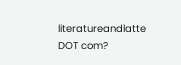literatureandlatte DOT com?